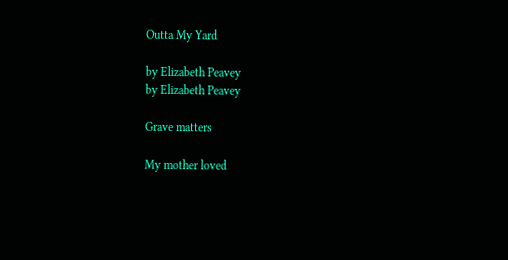Outta My Yard

by Elizabeth Peavey
by Elizabeth Peavey

Grave matters

My mother loved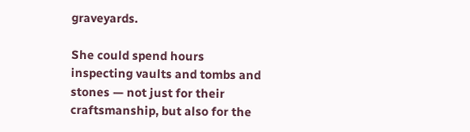graveyards.

She could spend hours inspecting vaults and tombs and stones — not just for their craftsmanship, but also for the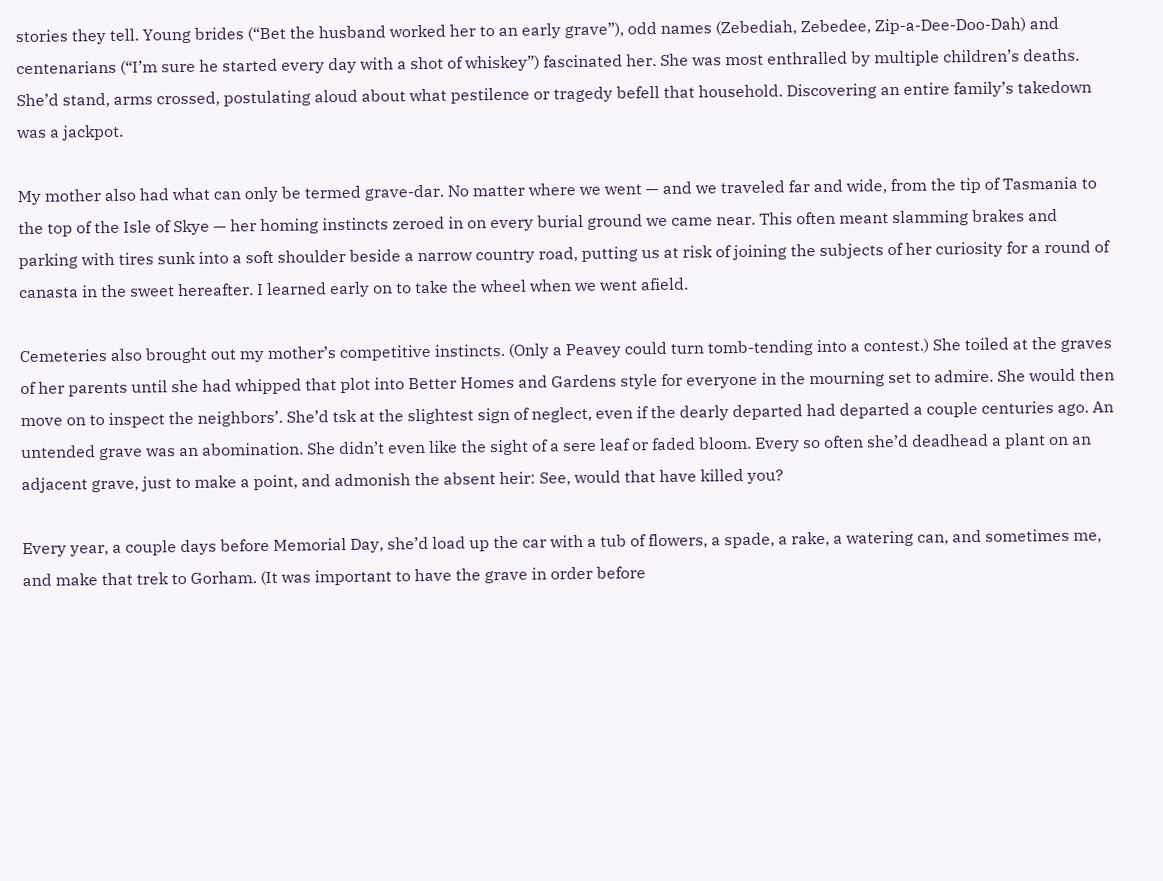stories they tell. Young brides (“Bet the husband worked her to an early grave”), odd names (Zebediah, Zebedee, Zip-a-Dee-Doo-Dah) and centenarians (“I’m sure he started every day with a shot of whiskey”) fascinated her. She was most enthralled by multiple children’s deaths. She’d stand, arms crossed, postulating aloud about what pestilence or tragedy befell that household. Discovering an entire family’s takedown was a jackpot.

My mother also had what can only be termed grave-dar. No matter where we went — and we traveled far and wide, from the tip of Tasmania to the top of the Isle of Skye — her homing instincts zeroed in on every burial ground we came near. This often meant slamming brakes and parking with tires sunk into a soft shoulder beside a narrow country road, putting us at risk of joining the subjects of her curiosity for a round of canasta in the sweet hereafter. I learned early on to take the wheel when we went afield.

Cemeteries also brought out my mother’s competitive instincts. (Only a Peavey could turn tomb-tending into a contest.) She toiled at the graves of her parents until she had whipped that plot into Better Homes and Gardens style for everyone in the mourning set to admire. She would then move on to inspect the neighbors’. She’d tsk at the slightest sign of neglect, even if the dearly departed had departed a couple centuries ago. An untended grave was an abomination. She didn’t even like the sight of a sere leaf or faded bloom. Every so often she’d deadhead a plant on an adjacent grave, just to make a point, and admonish the absent heir: See, would that have killed you?

Every year, a couple days before Memorial Day, she’d load up the car with a tub of flowers, a spade, a rake, a watering can, and sometimes me, and make that trek to Gorham. (It was important to have the grave in order before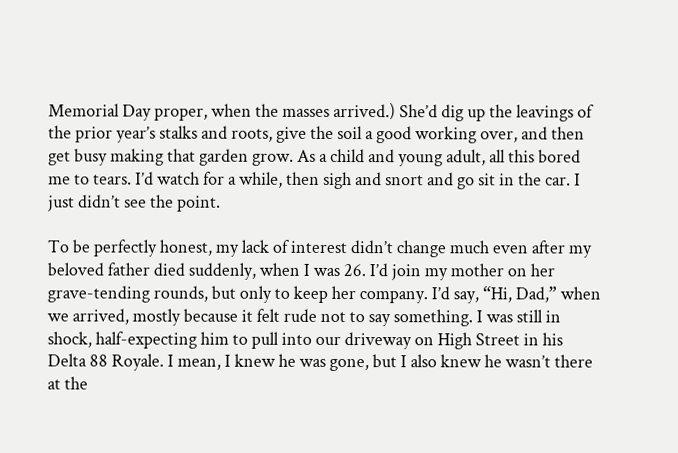Memorial Day proper, when the masses arrived.) She’d dig up the leavings of the prior year’s stalks and roots, give the soil a good working over, and then get busy making that garden grow. As a child and young adult, all this bored me to tears. I’d watch for a while, then sigh and snort and go sit in the car. I just didn’t see the point.

To be perfectly honest, my lack of interest didn’t change much even after my beloved father died suddenly, when I was 26. I’d join my mother on her grave-tending rounds, but only to keep her company. I’d say, “Hi, Dad,” when we arrived, mostly because it felt rude not to say something. I was still in shock, half-expecting him to pull into our driveway on High Street in his Delta 88 Royale. I mean, I knew he was gone, but I also knew he wasn’t there at the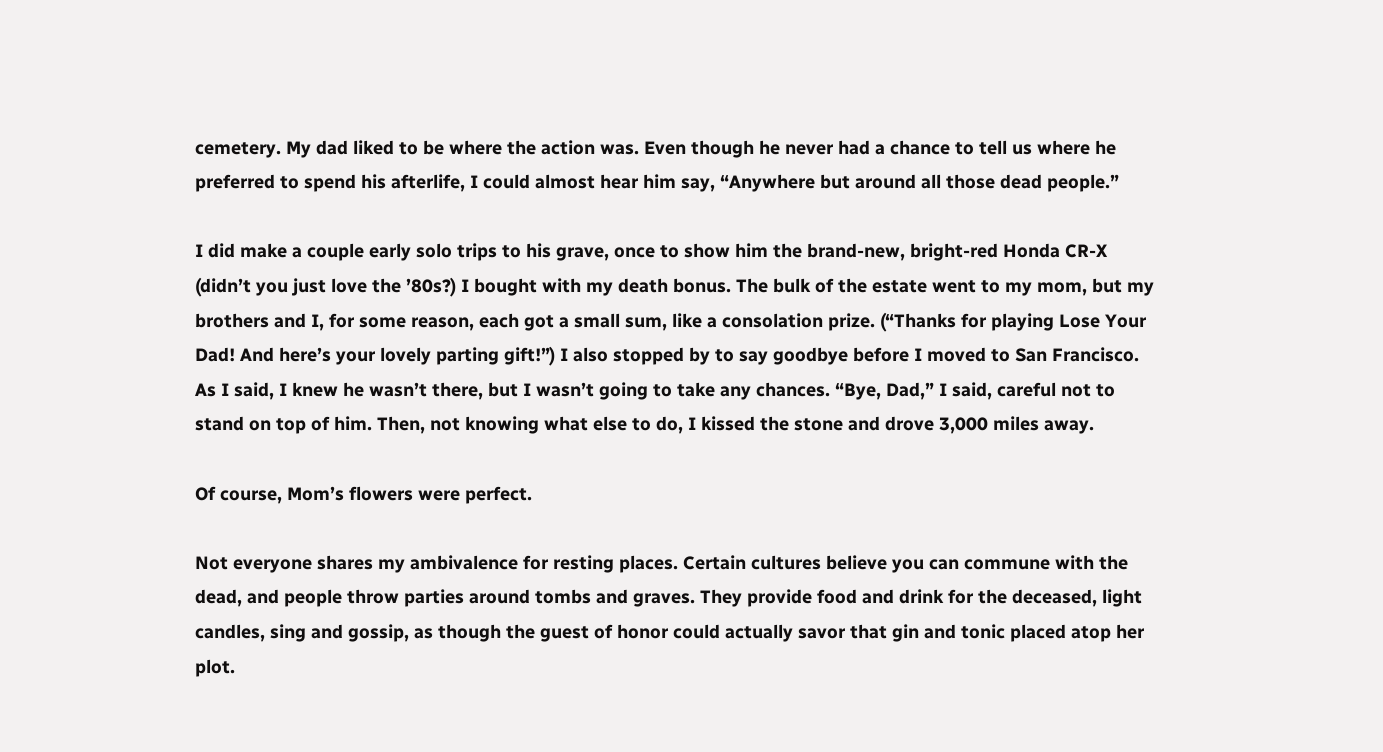cemetery. My dad liked to be where the action was. Even though he never had a chance to tell us where he preferred to spend his afterlife, I could almost hear him say, “Anywhere but around all those dead people.”

I did make a couple early solo trips to his grave, once to show him the brand-new, bright-red Honda CR-X (didn’t you just love the ’80s?) I bought with my death bonus. The bulk of the estate went to my mom, but my brothers and I, for some reason, each got a small sum, like a consolation prize. (“Thanks for playing Lose Your Dad! And here’s your lovely parting gift!”) I also stopped by to say goodbye before I moved to San Francisco. As I said, I knew he wasn’t there, but I wasn’t going to take any chances. “Bye, Dad,” I said, careful not to stand on top of him. Then, not knowing what else to do, I kissed the stone and drove 3,000 miles away.

Of course, Mom’s flowers were perfect.

Not everyone shares my ambivalence for resting places. Certain cultures believe you can commune with the dead, and people throw parties around tombs and graves. They provide food and drink for the deceased, light candles, sing and gossip, as though the guest of honor could actually savor that gin and tonic placed atop her plot.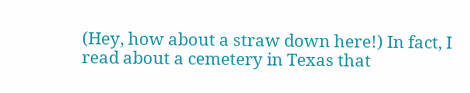(Hey, how about a straw down here!) In fact, I read about a cemetery in Texas that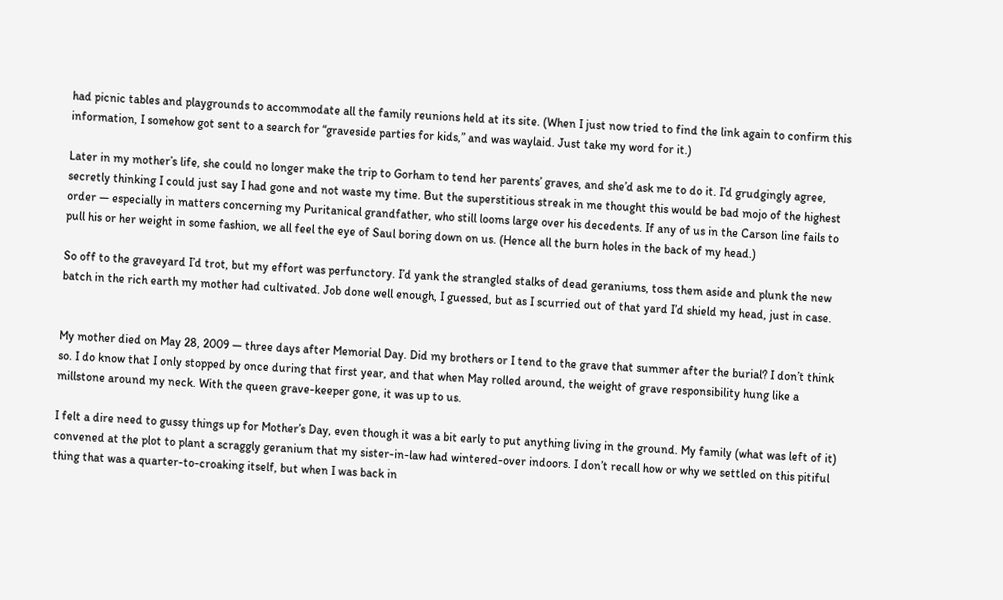had picnic tables and playgrounds to accommodate all the family reunions held at its site. (When I just now tried to find the link again to confirm this information, I somehow got sent to a search for “graveside parties for kids,” and was waylaid. Just take my word for it.)

Later in my mother’s life, she could no longer make the trip to Gorham to tend her parents’ graves, and she’d ask me to do it. I’d grudgingly agree, secretly thinking I could just say I had gone and not waste my time. But the superstitious streak in me thought this would be bad mojo of the highest order — especially in matters concerning my Puritanical grandfather, who still looms large over his decedents. If any of us in the Carson line fails to pull his or her weight in some fashion, we all feel the eye of Saul boring down on us. (Hence all the burn holes in the back of my head.)

So off to the graveyard I’d trot, but my effort was perfunctory. I’d yank the strangled stalks of dead geraniums, toss them aside and plunk the new batch in the rich earth my mother had cultivated. Job done well enough, I guessed, but as I scurried out of that yard I’d shield my head, just in case.


My mother died on May 28, 2009 — three days after Memorial Day. Did my brothers or I tend to the grave that summer after the burial? I don’t think so. I do know that I only stopped by once during that first year, and that when May rolled around, the weight of grave responsibility hung like a millstone around my neck. With the queen grave-keeper gone, it was up to us.

I felt a dire need to gussy things up for Mother’s Day, even though it was a bit early to put anything living in the ground. My family (what was left of it) convened at the plot to plant a scraggly geranium that my sister-in-law had wintered-over indoors. I don’t recall how or why we settled on this pitiful thing that was a quarter-to-croaking itself, but when I was back in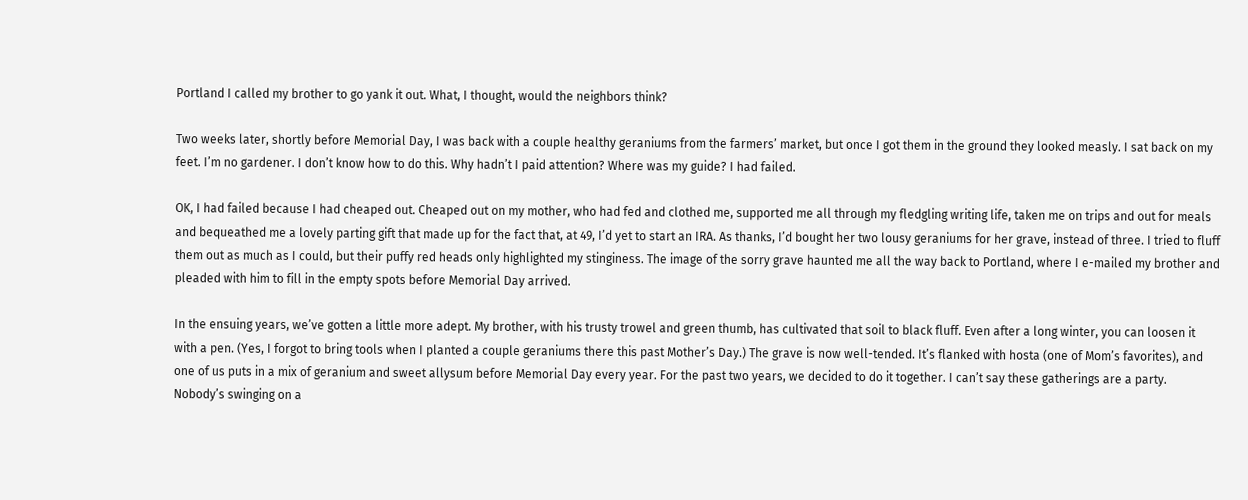Portland I called my brother to go yank it out. What, I thought, would the neighbors think?

Two weeks later, shortly before Memorial Day, I was back with a couple healthy geraniums from the farmers’ market, but once I got them in the ground they looked measly. I sat back on my feet. I’m no gardener. I don’t know how to do this. Why hadn’t I paid attention? Where was my guide? I had failed.

OK, I had failed because I had cheaped out. Cheaped out on my mother, who had fed and clothed me, supported me all through my fledgling writing life, taken me on trips and out for meals and bequeathed me a lovely parting gift that made up for the fact that, at 49, I’d yet to start an IRA. As thanks, I’d bought her two lousy geraniums for her grave, instead of three. I tried to fluff them out as much as I could, but their puffy red heads only highlighted my stinginess. The image of the sorry grave haunted me all the way back to Portland, where I e-mailed my brother and pleaded with him to fill in the empty spots before Memorial Day arrived.

In the ensuing years, we’ve gotten a little more adept. My brother, with his trusty trowel and green thumb, has cultivated that soil to black fluff. Even after a long winter, you can loosen it with a pen. (Yes, I forgot to bring tools when I planted a couple geraniums there this past Mother’s Day.) The grave is now well-tended. It’s flanked with hosta (one of Mom’s favorites), and one of us puts in a mix of geranium and sweet allysum before Memorial Day every year. For the past two years, we decided to do it together. I can’t say these gatherings are a party. Nobody’s swinging on a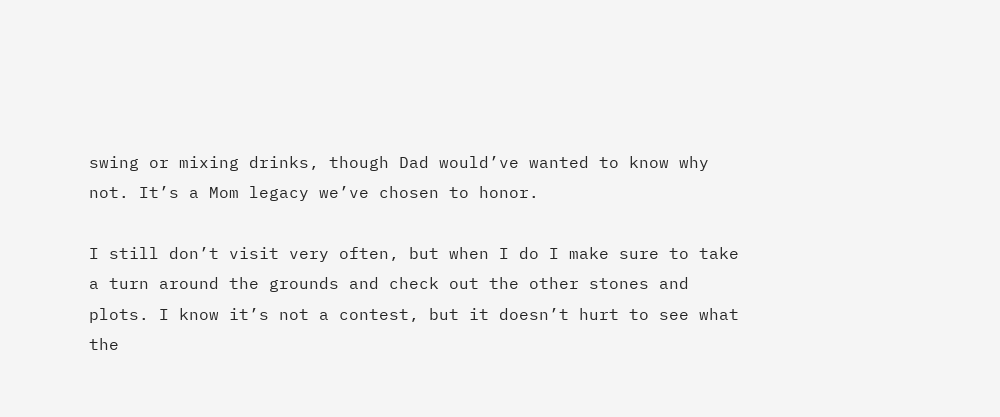swing or mixing drinks, though Dad would’ve wanted to know why not. It’s a Mom legacy we’ve chosen to honor.

I still don’t visit very often, but when I do I make sure to take a turn around the grounds and check out the other stones and plots. I know it’s not a contest, but it doesn’t hurt to see what the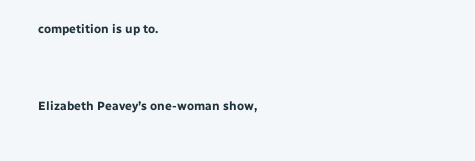competition is up to.


Elizabeth Peavey’s one-woman show,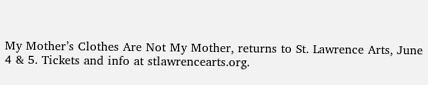My Mother’s Clothes Are Not My Mother, returns to St. Lawrence Arts, June 4 & 5. Tickets and info at stlawrencearts.org.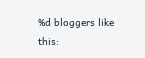%d bloggers like this: